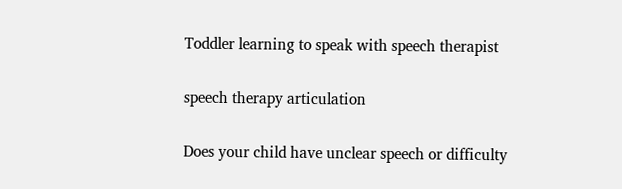Toddler learning to speak with speech therapist


speech therapy articulation


Does your child have unclear speech or difficulty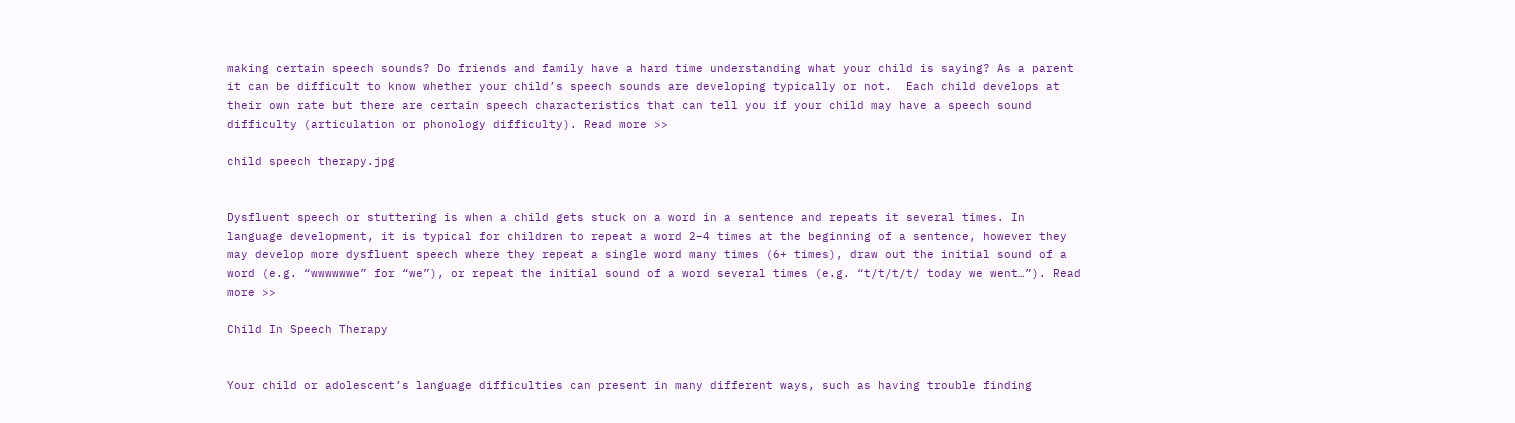making certain speech sounds? Do friends and family have a hard time understanding what your child is saying? As a parent it can be difficult to know whether your child’s speech sounds are developing typically or not.  Each child develops at their own rate but there are certain speech characteristics that can tell you if your child may have a speech sound difficulty (articulation or phonology difficulty). Read more >>

child speech therapy.jpg


Dysfluent speech or stuttering is when a child gets stuck on a word in a sentence and repeats it several times. In language development, it is typical for children to repeat a word 2–4 times at the beginning of a sentence, however they may develop more dysfluent speech where they repeat a single word many times (6+ times), draw out the initial sound of a word (e.g. “wwwwwwe” for “we”), or repeat the initial sound of a word several times (e.g. “t/t/t/t/ today we went…”). Read more >>

Child In Speech Therapy


Your child or adolescent’s language difficulties can present in many different ways, such as having trouble finding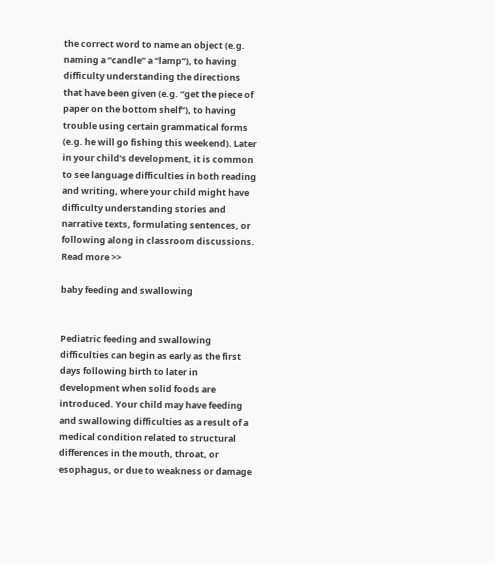the correct word to name an object (e.g. naming a “candle” a “lamp”), to having difficulty understanding the directions that have been given (e.g. “get the piece of paper on the bottom shelf”), to having trouble using certain grammatical forms (e.g. he will go fishing this weekend). Later in your child’s development, it is common to see language difficulties in both reading and writing, where your child might have difficulty understanding stories and narrative texts, formulating sentences, or following along in classroom discussions. Read more >>

baby feeding and swallowing


Pediatric feeding and swallowing difficulties can begin as early as the first days following birth to later in development when solid foods are introduced. Your child may have feeding and swallowing difficulties as a result of a medical condition related to structural differences in the mouth, throat, or esophagus, or due to weakness or damage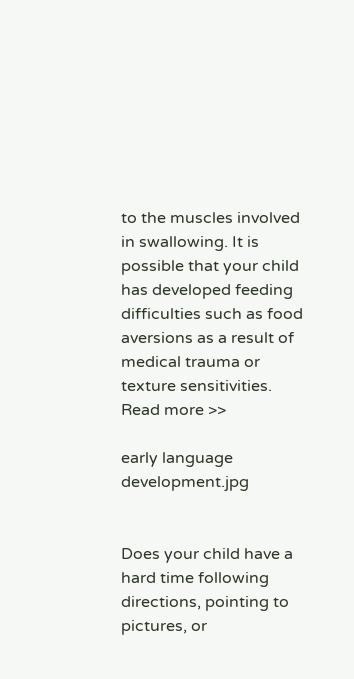to the muscles involved in swallowing. It is possible that your child has developed feeding difficulties such as food aversions as a result of medical trauma or texture sensitivities. Read more >>

early language development.jpg


Does your child have a hard time following directions, pointing to pictures, or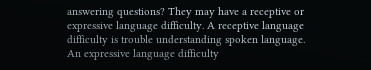answering questions? They may have a receptive or expressive language difficulty. A receptive language difficulty is trouble understanding spoken language. An expressive language difficulty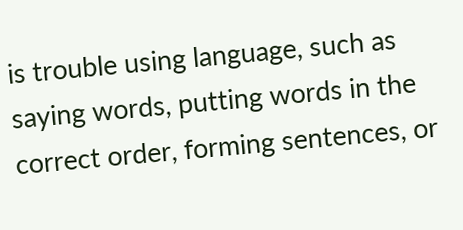is trouble using language, such as saying words, putting words in the correct order, forming sentences, or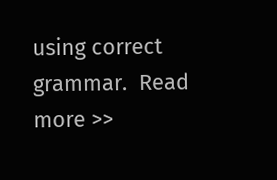using correct grammar.  Read more >>